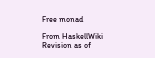Free monad

From HaskellWiki
Revision as of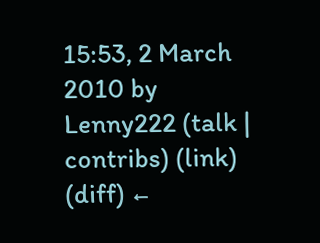15:53, 2 March 2010 by Lenny222 (talk | contribs) (link)
(diff) ←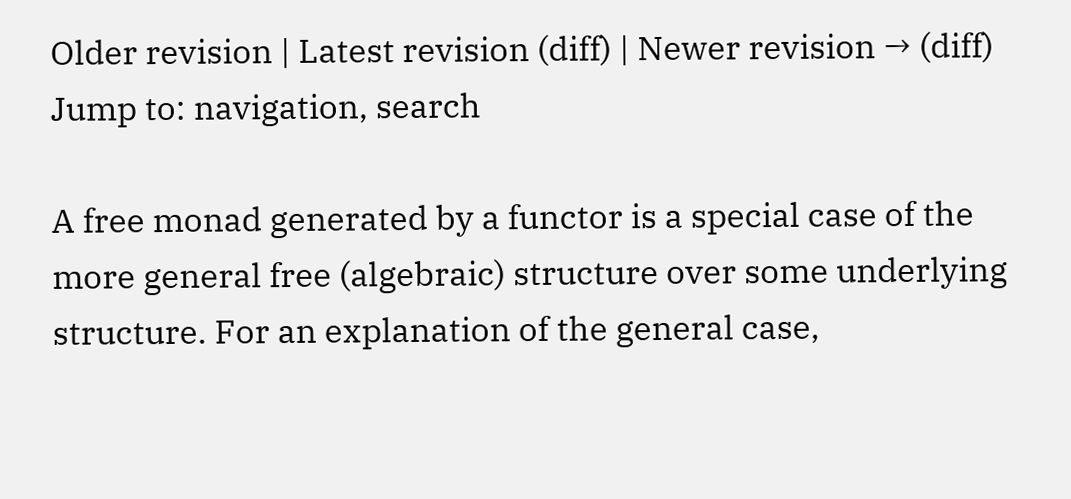Older revision | Latest revision (diff) | Newer revision → (diff)
Jump to: navigation, search

A free monad generated by a functor is a special case of the more general free (algebraic) structure over some underlying structure. For an explanation of the general case,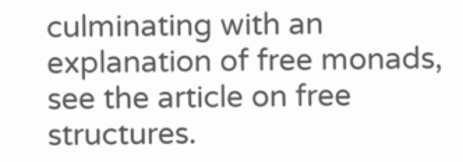culminating with an explanation of free monads, see the article on free structures.